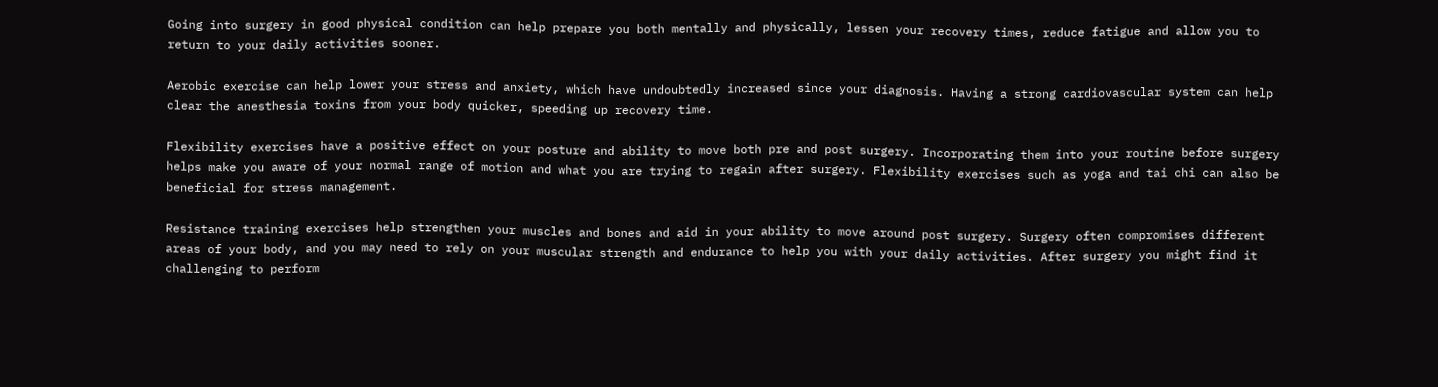Going into surgery in good physical condition can help prepare you both mentally and physically, lessen your recovery times, reduce fatigue and allow you to return to your daily activities sooner.

Aerobic exercise can help lower your stress and anxiety, which have undoubtedly increased since your diagnosis. Having a strong cardiovascular system can help clear the anesthesia toxins from your body quicker, speeding up recovery time.

Flexibility exercises have a positive effect on your posture and ability to move both pre and post surgery. Incorporating them into your routine before surgery helps make you aware of your normal range of motion and what you are trying to regain after surgery. Flexibility exercises such as yoga and tai chi can also be beneficial for stress management.

Resistance training exercises help strengthen your muscles and bones and aid in your ability to move around post surgery. Surgery often compromises different areas of your body, and you may need to rely on your muscular strength and endurance to help you with your daily activities. After surgery you might find it challenging to perform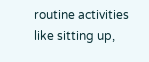routine activities like sitting up,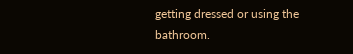getting dressed or using the bathroom.